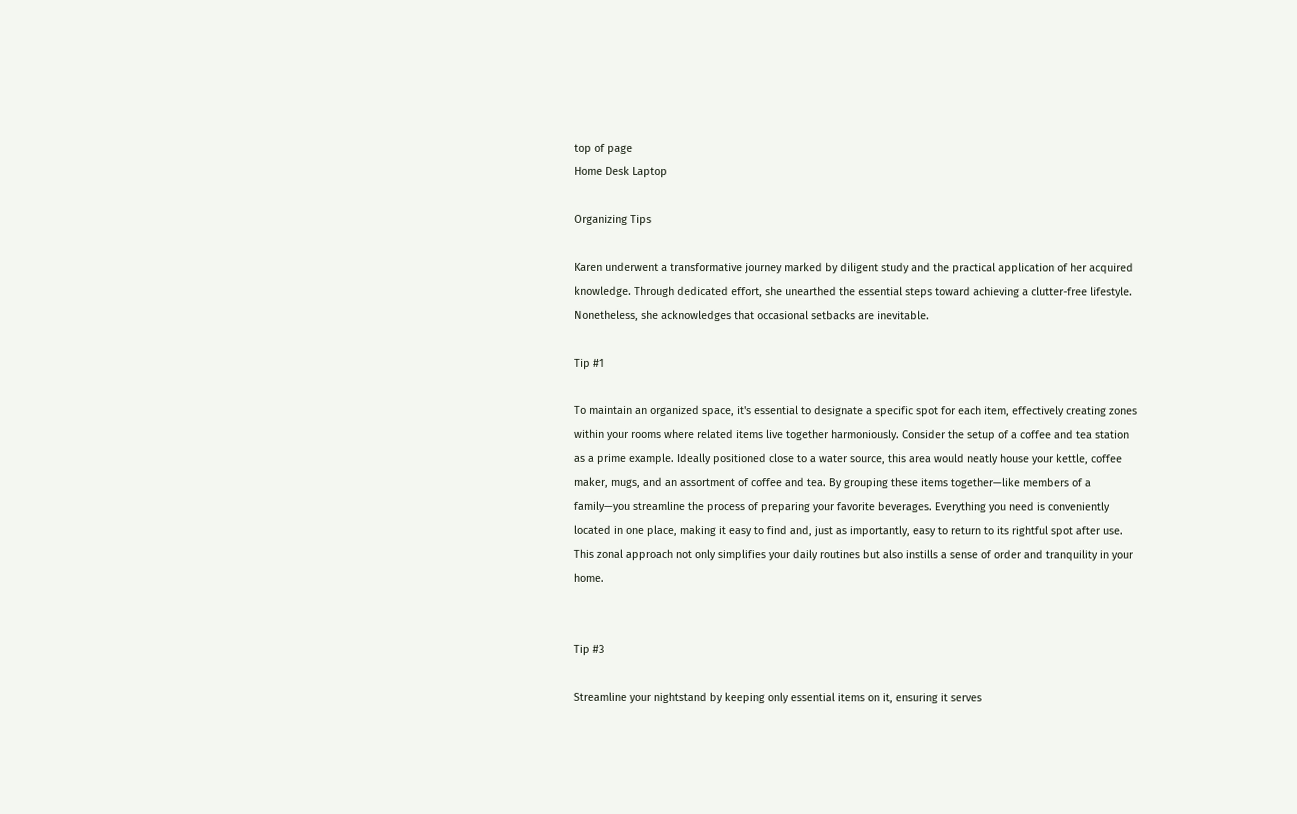top of page
Home Desk Laptop

Organizing Tips

Karen underwent a transformative journey marked by diligent study and the practical application of her acquired knowledge. Through dedicated effort, she unearthed the essential steps toward achieving a clutter-free lifestyle. Nonetheless, she acknowledges that occasional setbacks are inevitable.

Tip #1

To maintain an organized space, it's essential to designate a specific spot for each item, effectively creating zones within your rooms where related items live together harmoniously. Consider the setup of a coffee and tea station as a prime example. Ideally positioned close to a water source, this area would neatly house your kettle, coffee maker, mugs, and an assortment of coffee and tea. By grouping these items together—like members of a family—you streamline the process of preparing your favorite beverages. Everything you need is conveniently located in one place, making it easy to find and, just as importantly, easy to return to its rightful spot after use. This zonal approach not only simplifies your daily routines but also instills a sense of order and tranquility in your home.


Tip #3

Streamline your nightstand by keeping only essential items on it, ensuring it serves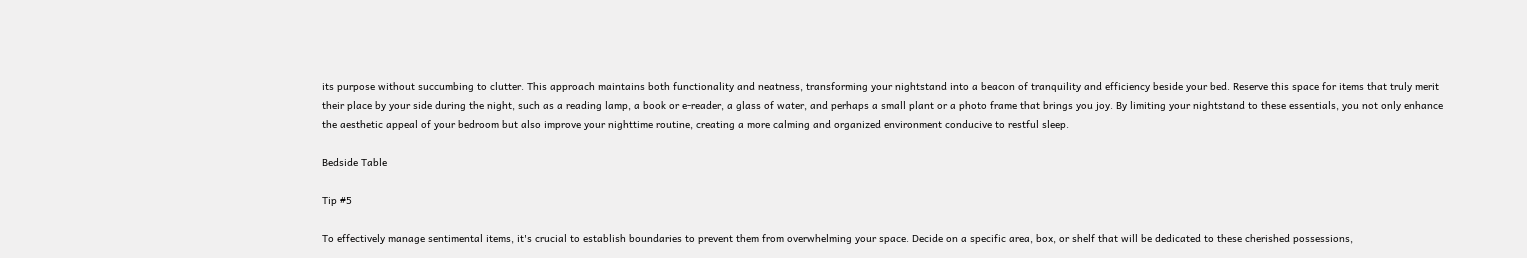its purpose without succumbing to clutter. This approach maintains both functionality and neatness, transforming your nightstand into a beacon of tranquility and efficiency beside your bed. Reserve this space for items that truly merit their place by your side during the night, such as a reading lamp, a book or e-reader, a glass of water, and perhaps a small plant or a photo frame that brings you joy. By limiting your nightstand to these essentials, you not only enhance the aesthetic appeal of your bedroom but also improve your nighttime routine, creating a more calming and organized environment conducive to restful sleep.

Bedside Table

Tip #5

To effectively manage sentimental items, it's crucial to establish boundaries to prevent them from overwhelming your space. Decide on a specific area, box, or shelf that will be dedicated to these cherished possessions,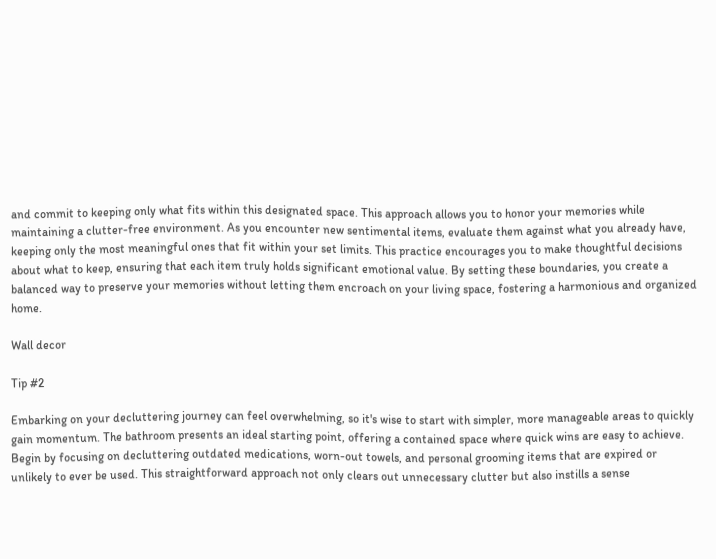and commit to keeping only what fits within this designated space. This approach allows you to honor your memories while maintaining a clutter-free environment. As you encounter new sentimental items, evaluate them against what you already have, keeping only the most meaningful ones that fit within your set limits. This practice encourages you to make thoughtful decisions about what to keep, ensuring that each item truly holds significant emotional value. By setting these boundaries, you create a balanced way to preserve your memories without letting them encroach on your living space, fostering a harmonious and organized home.

Wall decor

Tip #2

Embarking on your decluttering journey can feel overwhelming, so it's wise to start with simpler, more manageable areas to quickly gain momentum. The bathroom presents an ideal starting point, offering a contained space where quick wins are easy to achieve. Begin by focusing on decluttering outdated medications, worn-out towels, and personal grooming items that are expired or unlikely to ever be used. This straightforward approach not only clears out unnecessary clutter but also instills a sense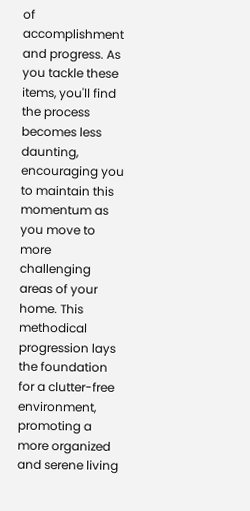of accomplishment and progress. As you tackle these items, you'll find the process becomes less daunting, encouraging you to maintain this momentum as you move to more challenging areas of your home. This methodical progression lays the foundation for a clutter-free environment, promoting a more organized and serene living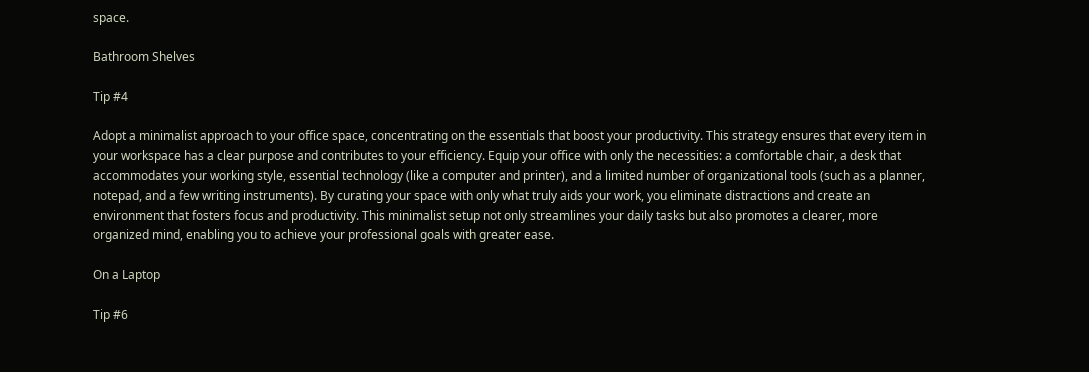space.

Bathroom Shelves

Tip #4

Adopt a minimalist approach to your office space, concentrating on the essentials that boost your productivity. This strategy ensures that every item in your workspace has a clear purpose and contributes to your efficiency. Equip your office with only the necessities: a comfortable chair, a desk that accommodates your working style, essential technology (like a computer and printer), and a limited number of organizational tools (such as a planner, notepad, and a few writing instruments). By curating your space with only what truly aids your work, you eliminate distractions and create an environment that fosters focus and productivity. This minimalist setup not only streamlines your daily tasks but also promotes a clearer, more organized mind, enabling you to achieve your professional goals with greater ease.

On a Laptop

Tip #6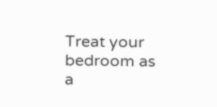Treat your bedroom as a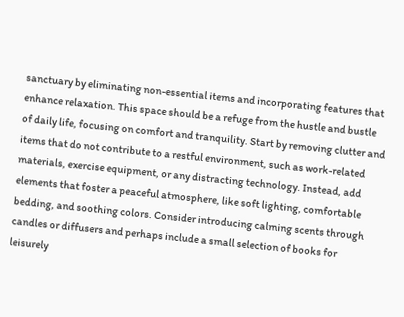sanctuary by eliminating non-essential items and incorporating features that enhance relaxation. This space should be a refuge from the hustle and bustle of daily life, focusing on comfort and tranquility. Start by removing clutter and items that do not contribute to a restful environment, such as work-related materials, exercise equipment, or any distracting technology. Instead, add elements that foster a peaceful atmosphere, like soft lighting, comfortable bedding, and soothing colors. Consider introducing calming scents through candles or diffusers and perhaps include a small selection of books for leisurely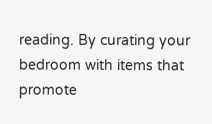reading. By curating your bedroom with items that promote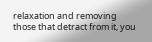relaxation and removing those that detract from it, you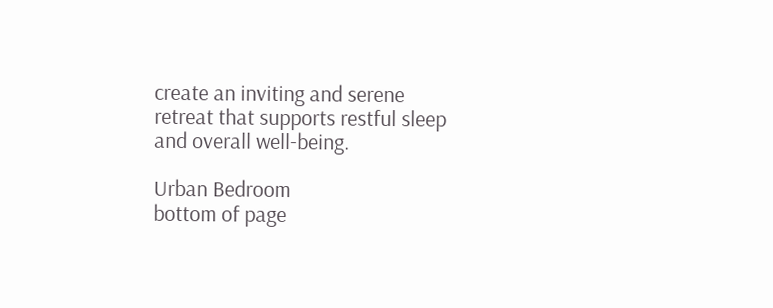create an inviting and serene retreat that supports restful sleep and overall well-being.

Urban Bedroom
bottom of page